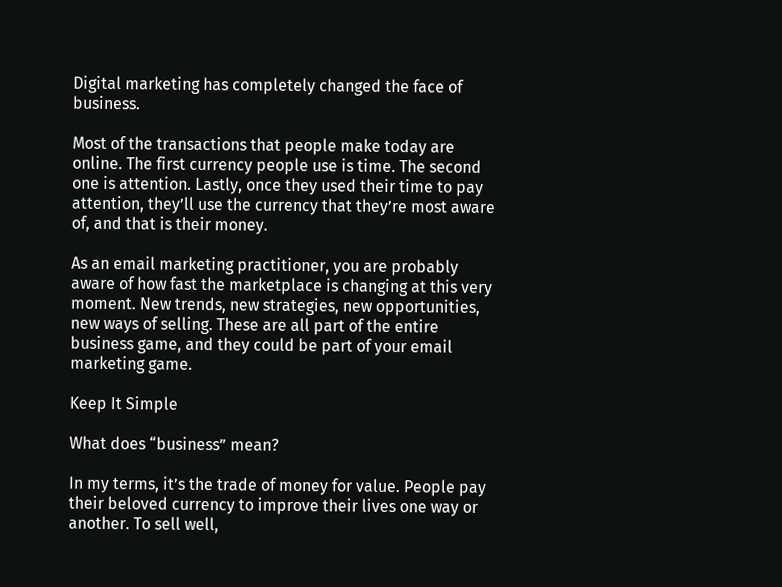Digital marketing has completely changed the face of business.

Most of the transactions that people make today are online. The first currency people use is time. The second one is attention. Lastly, once they used their time to pay attention, they’ll use the currency that they’re most aware of, and that is their money.

As an email marketing practitioner, you are probably aware of how fast the marketplace is changing at this very moment. New trends, new strategies, new opportunities, new ways of selling. These are all part of the entire business game, and they could be part of your email marketing game.

Keep It Simple

What does “business” mean?

In my terms, it’s the trade of money for value. People pay their beloved currency to improve their lives one way or another. To sell well,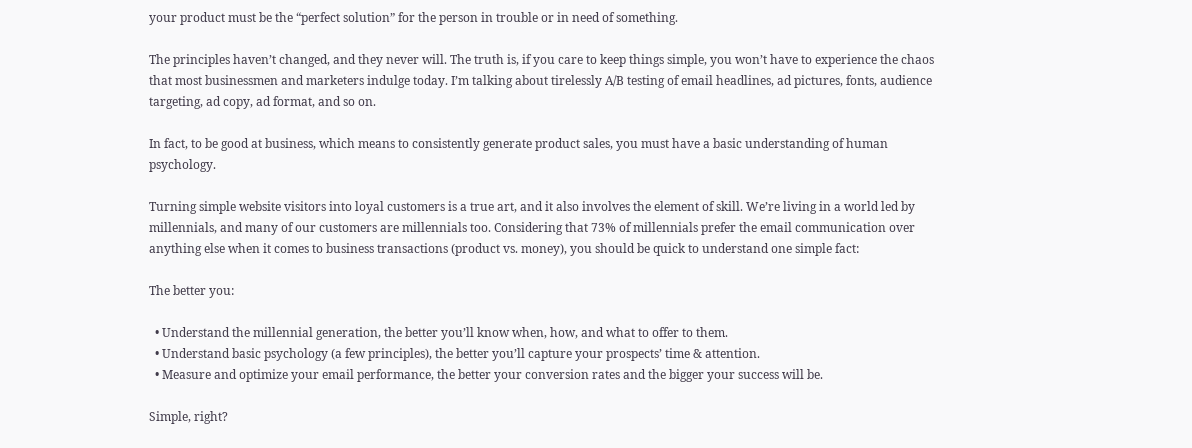your product must be the “perfect solution” for the person in trouble or in need of something.

The principles haven’t changed, and they never will. The truth is, if you care to keep things simple, you won’t have to experience the chaos that most businessmen and marketers indulge today. I’m talking about tirelessly A/B testing of email headlines, ad pictures, fonts, audience targeting, ad copy, ad format, and so on.

In fact, to be good at business, which means to consistently generate product sales, you must have a basic understanding of human psychology.

Turning simple website visitors into loyal customers is a true art, and it also involves the element of skill. We’re living in a world led by millennials, and many of our customers are millennials too. Considering that 73% of millennials prefer the email communication over anything else when it comes to business transactions (product vs. money), you should be quick to understand one simple fact:

The better you:

  • Understand the millennial generation, the better you’ll know when, how, and what to offer to them.
  • Understand basic psychology (a few principles), the better you’ll capture your prospects’ time & attention.
  • Measure and optimize your email performance, the better your conversion rates and the bigger your success will be.

Simple, right?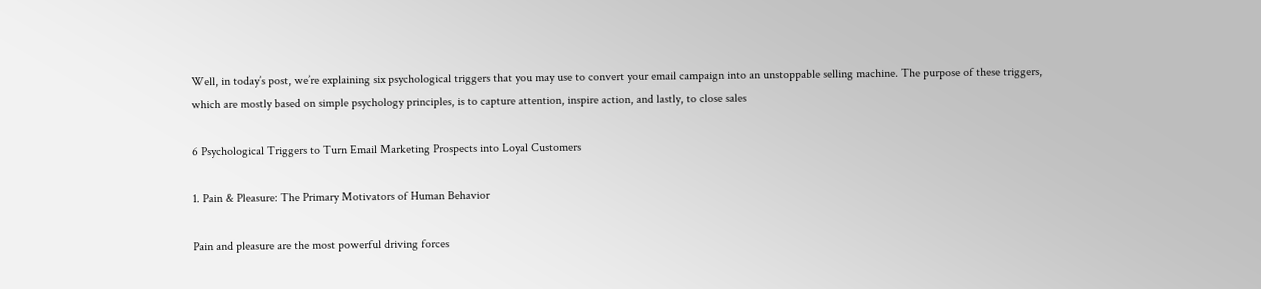Well, in today’s post, we’re explaining six psychological triggers that you may use to convert your email campaign into an unstoppable selling machine. The purpose of these triggers, which are mostly based on simple psychology principles, is to capture attention, inspire action, and lastly, to close sales

6 Psychological Triggers to Turn Email Marketing Prospects into Loyal Customers

1. Pain & Pleasure: The Primary Motivators of Human Behavior

Pain and pleasure are the most powerful driving forces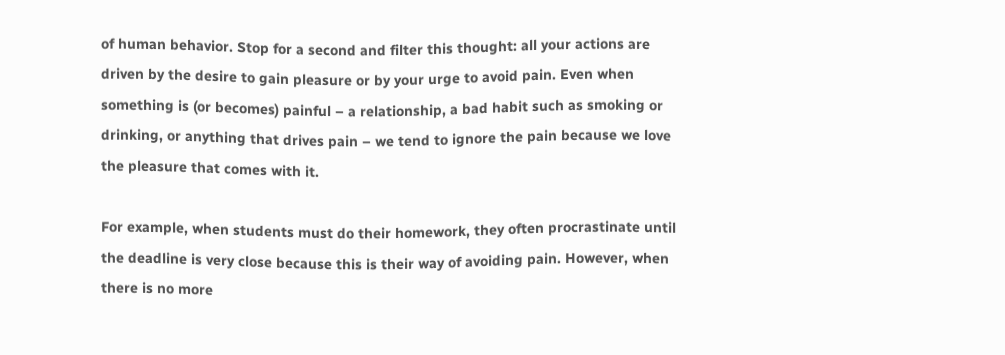of human behavior. Stop for a second and filter this thought: all your actions are driven by the desire to gain pleasure or by your urge to avoid pain. Even when something is (or becomes) painful – a relationship, a bad habit such as smoking or drinking, or anything that drives pain – we tend to ignore the pain because we love the pleasure that comes with it.

For example, when students must do their homework, they often procrastinate until the deadline is very close because this is their way of avoiding pain. However, when there is no more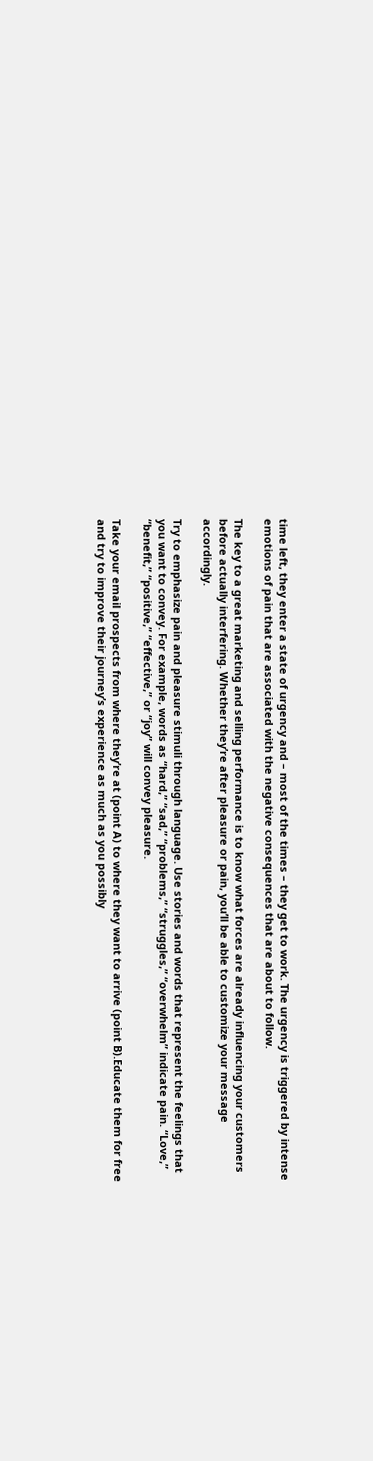time left, they enter a state of urgency and – most of the times – they get to work. The urgency is triggered by intense emotions of pain that are associated with the negative consequences that are about to follow.

The key to a great marketing and selling performance is to know what forces are already influencing your customers before actually interfering. Whether they’re after pleasure or pain, you’ll be able to customize your message accordingly.

Try to emphasize pain and pleasure stimuli through language. Use stories and words that represent the feelings that you want to convey. For example, words as “hard,” “sad,” “problems,” “struggles,” “overwhelm” indicate pain. “Love,” “benefit,” “positive,” “effective,” or “joy” will convey pleasure.

Take your email prospects from where they’re at (point A) to where they want to arrive (point B).Educate them for free and try to improve their journey’s experience as much as you possibly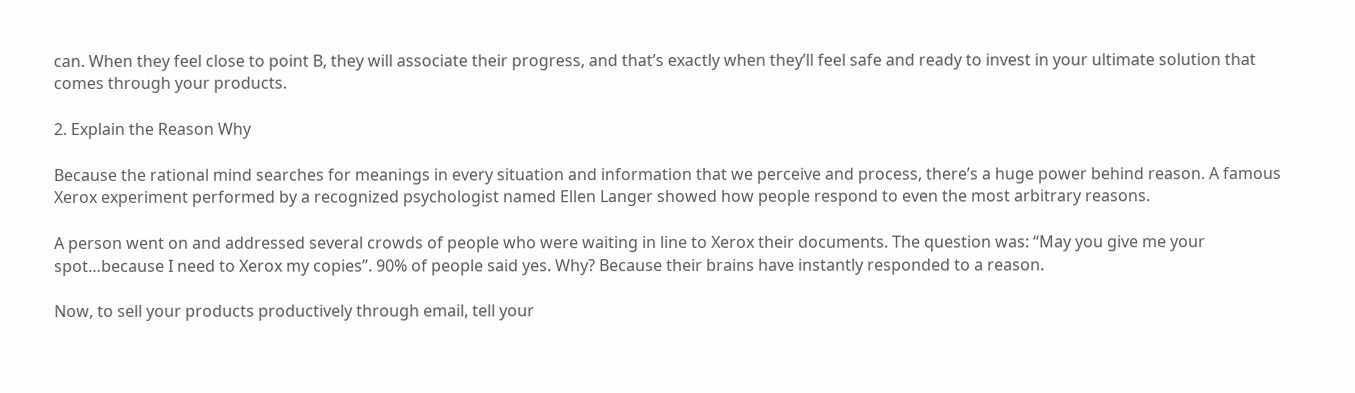can. When they feel close to point B, they will associate their progress, and that’s exactly when they’ll feel safe and ready to invest in your ultimate solution that comes through your products.

2. Explain the Reason Why

Because the rational mind searches for meanings in every situation and information that we perceive and process, there’s a huge power behind reason. A famous Xerox experiment performed by a recognized psychologist named Ellen Langer showed how people respond to even the most arbitrary reasons.

A person went on and addressed several crowds of people who were waiting in line to Xerox their documents. The question was: “May you give me your spot…because I need to Xerox my copies”. 90% of people said yes. Why? Because their brains have instantly responded to a reason.

Now, to sell your products productively through email, tell your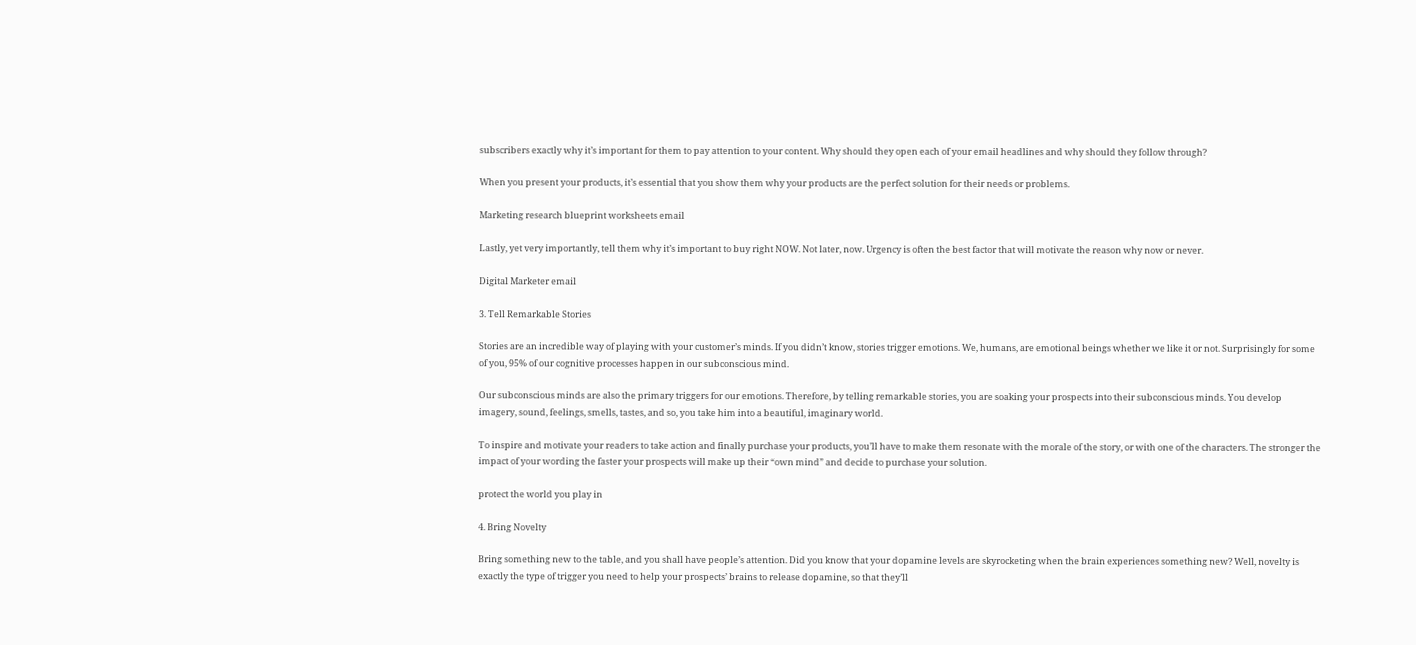subscribers exactly why it’s important for them to pay attention to your content. Why should they open each of your email headlines and why should they follow through?

When you present your products, it’s essential that you show them why your products are the perfect solution for their needs or problems.

Marketing research blueprint worksheets email

Lastly, yet very importantly, tell them why it’s important to buy right NOW. Not later, now. Urgency is often the best factor that will motivate the reason why now or never.

Digital Marketer email

3. Tell Remarkable Stories

Stories are an incredible way of playing with your customer’s minds. If you didn’t know, stories trigger emotions. We, humans, are emotional beings whether we like it or not. Surprisingly for some of you, 95% of our cognitive processes happen in our subconscious mind.

Our subconscious minds are also the primary triggers for our emotions. Therefore, by telling remarkable stories, you are soaking your prospects into their subconscious minds. You develop imagery, sound, feelings, smells, tastes, and so, you take him into a beautiful, imaginary world.

To inspire and motivate your readers to take action and finally purchase your products, you’ll have to make them resonate with the morale of the story, or with one of the characters. The stronger the impact of your wording the faster your prospects will make up their “own mind” and decide to purchase your solution.

protect the world you play in

4. Bring Novelty

Bring something new to the table, and you shall have people’s attention. Did you know that your dopamine levels are skyrocketing when the brain experiences something new? Well, novelty is exactly the type of trigger you need to help your prospects’ brains to release dopamine, so that they’ll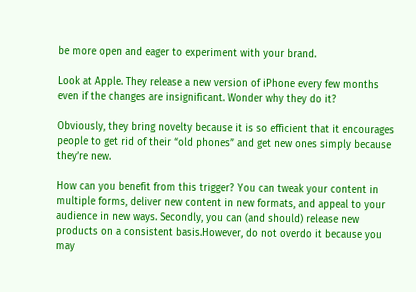be more open and eager to experiment with your brand.

Look at Apple. They release a new version of iPhone every few months even if the changes are insignificant. Wonder why they do it?

Obviously, they bring novelty because it is so efficient that it encourages people to get rid of their “old phones” and get new ones simply because they’re new.

How can you benefit from this trigger? You can tweak your content in multiple forms, deliver new content in new formats, and appeal to your audience in new ways. Secondly, you can (and should) release new products on a consistent basis.However, do not overdo it because you may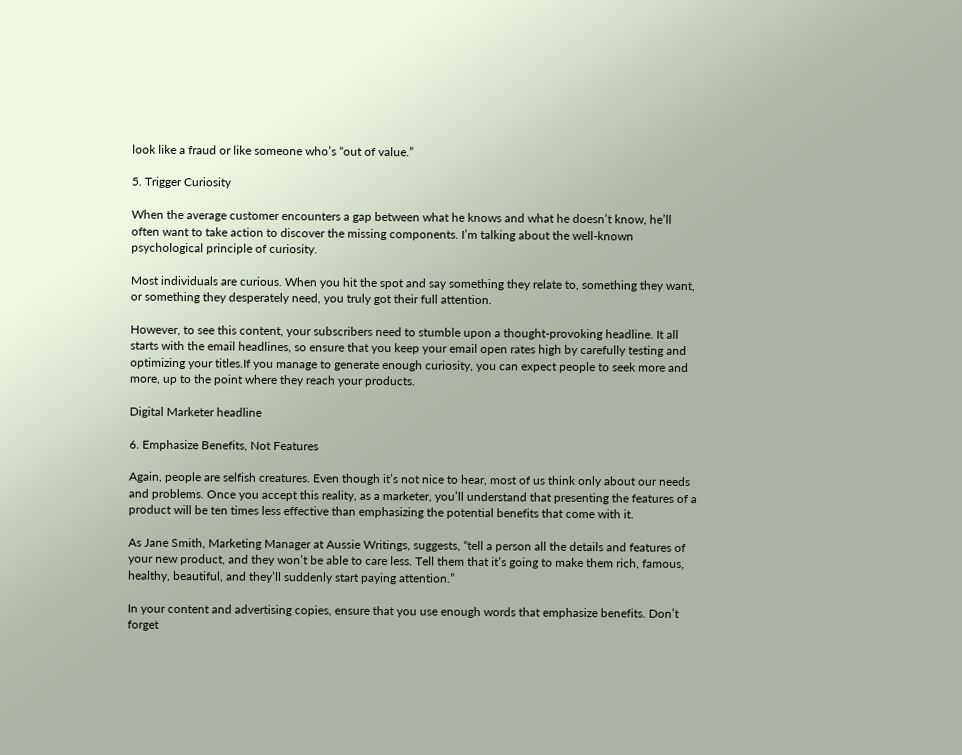look like a fraud or like someone who’s “out of value.”

5. Trigger Curiosity

When the average customer encounters a gap between what he knows and what he doesn’t know, he’ll often want to take action to discover the missing components. I’m talking about the well-known psychological principle of curiosity.

Most individuals are curious. When you hit the spot and say something they relate to, something they want, or something they desperately need, you truly got their full attention.

However, to see this content, your subscribers need to stumble upon a thought-provoking headline. It all starts with the email headlines, so ensure that you keep your email open rates high by carefully testing and optimizing your titles.If you manage to generate enough curiosity, you can expect people to seek more and more, up to the point where they reach your products.

Digital Marketer headline

6. Emphasize Benefits, Not Features

Again, people are selfish creatures. Even though it’s not nice to hear, most of us think only about our needs and problems. Once you accept this reality, as a marketer, you’ll understand that presenting the features of a product will be ten times less effective than emphasizing the potential benefits that come with it.

As Jane Smith, Marketing Manager at Aussie Writings, suggests, “tell a person all the details and features of your new product, and they won’t be able to care less. Tell them that it’s going to make them rich, famous, healthy, beautiful, and they’ll suddenly start paying attention.”

In your content and advertising copies, ensure that you use enough words that emphasize benefits. Don’t forget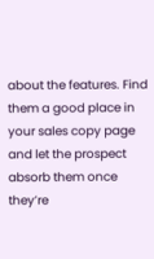about the features. Find them a good place in your sales copy page and let the prospect absorb them once they’re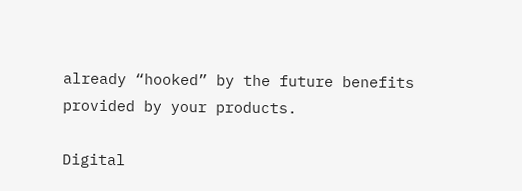already “hooked” by the future benefits provided by your products.

Digital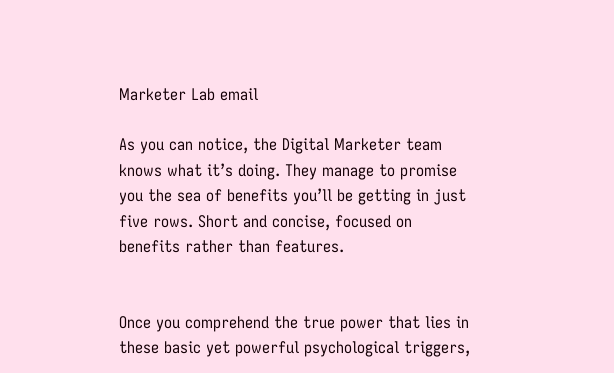Marketer Lab email

As you can notice, the Digital Marketer team knows what it’s doing. They manage to promise you the sea of benefits you’ll be getting in just five rows. Short and concise, focused on benefits rather than features.


Once you comprehend the true power that lies in these basic yet powerful psychological triggers,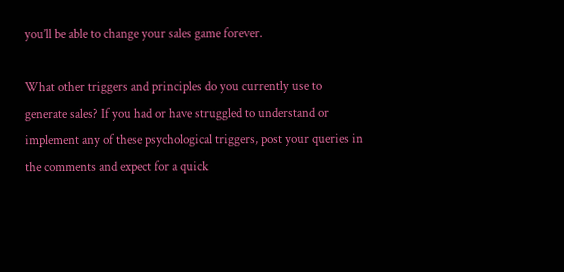you’ll be able to change your sales game forever.

What other triggers and principles do you currently use to generate sales? If you had or have struggled to understand or implement any of these psychological triggers, post your queries in the comments and expect for a quick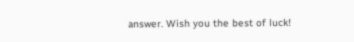answer. Wish you the best of luck!